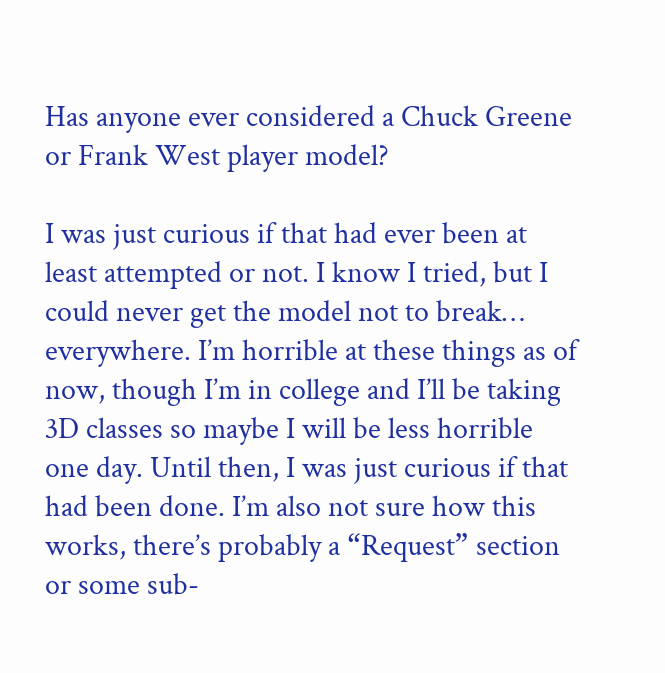Has anyone ever considered a Chuck Greene or Frank West player model?

I was just curious if that had ever been at least attempted or not. I know I tried, but I could never get the model not to break… everywhere. I’m horrible at these things as of now, though I’m in college and I’ll be taking 3D classes so maybe I will be less horrible one day. Until then, I was just curious if that had been done. I’m also not sure how this works, there’s probably a “Request” section or some sub-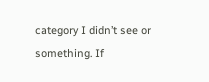category I didn’t see or something. If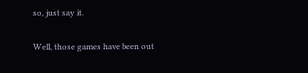so, just say it.

Well, those games have been out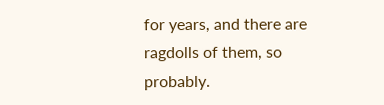for years, and there are ragdolls of them, so probably.